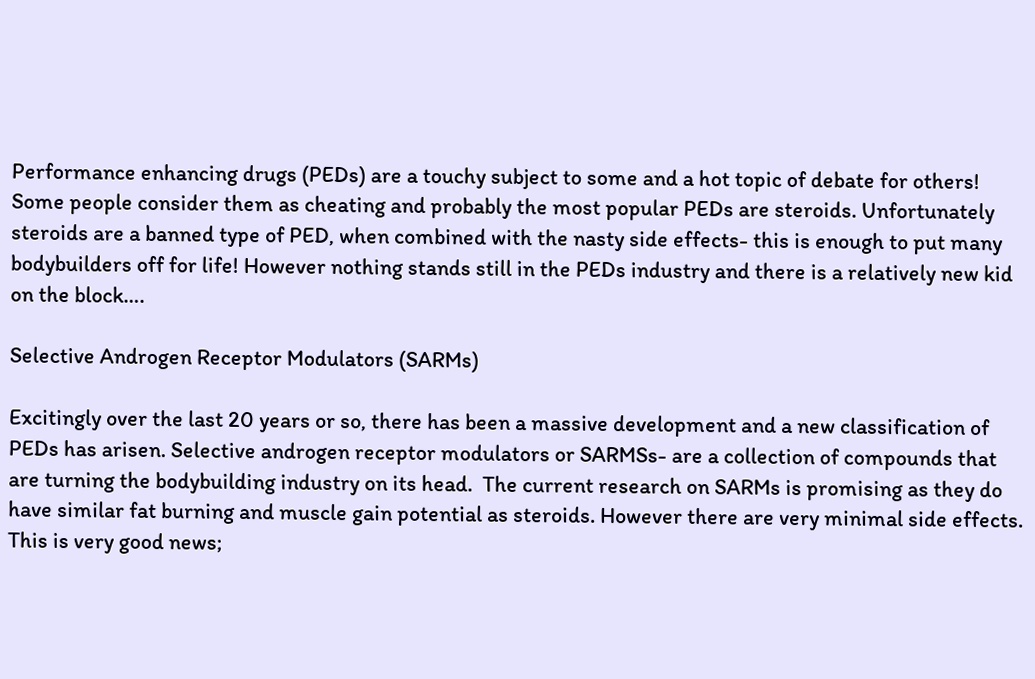Performance enhancing drugs (PEDs) are a touchy subject to some and a hot topic of debate for others! Some people consider them as cheating and probably the most popular PEDs are steroids. Unfortunately steroids are a banned type of PED, when combined with the nasty side effects- this is enough to put many bodybuilders off for life! However nothing stands still in the PEDs industry and there is a relatively new kid on the block….

Selective Androgen Receptor Modulators (SARMs)

Excitingly over the last 20 years or so, there has been a massive development and a new classification of PEDs has arisen. Selective androgen receptor modulators or SARMSs- are a collection of compounds that are turning the bodybuilding industry on its head.  The current research on SARMs is promising as they do have similar fat burning and muscle gain potential as steroids. However there are very minimal side effects. This is very good news;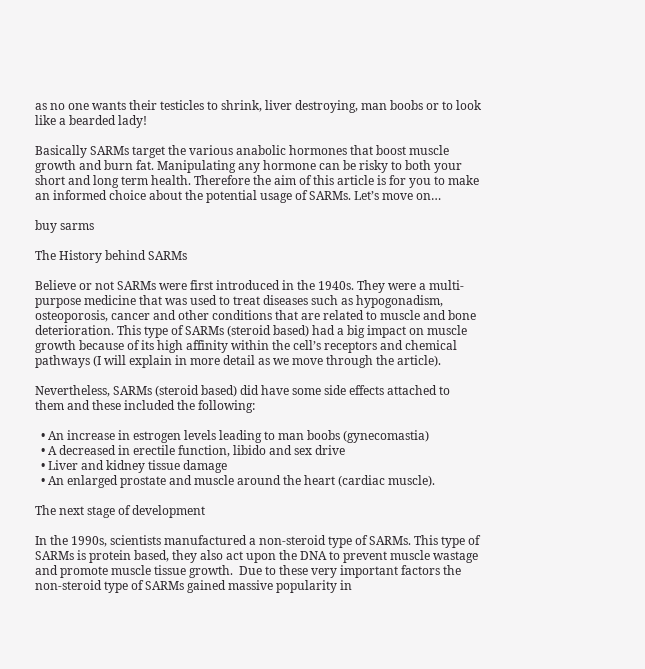as no one wants their testicles to shrink, liver destroying, man boobs or to look like a bearded lady!

Basically SARMs target the various anabolic hormones that boost muscle growth and burn fat. Manipulating any hormone can be risky to both your short and long term health. Therefore the aim of this article is for you to make an informed choice about the potential usage of SARMs. Let’s move on…

buy sarms

The History behind SARMs

Believe or not SARMs were first introduced in the 1940s. They were a multi-purpose medicine that was used to treat diseases such as hypogonadism, osteoporosis, cancer and other conditions that are related to muscle and bone deterioration. This type of SARMs (steroid based) had a big impact on muscle growth because of its high affinity within the cell’s receptors and chemical pathways (I will explain in more detail as we move through the article).

Nevertheless, SARMs (steroid based) did have some side effects attached to them and these included the following:

  • An increase in estrogen levels leading to man boobs (gynecomastia)
  • A decreased in erectile function, libido and sex drive
  • Liver and kidney tissue damage
  • An enlarged prostate and muscle around the heart (cardiac muscle).

The next stage of development

In the 1990s, scientists manufactured a non-steroid type of SARMs. This type of SARMs is protein based, they also act upon the DNA to prevent muscle wastage and promote muscle tissue growth.  Due to these very important factors the non-steroid type of SARMs gained massive popularity in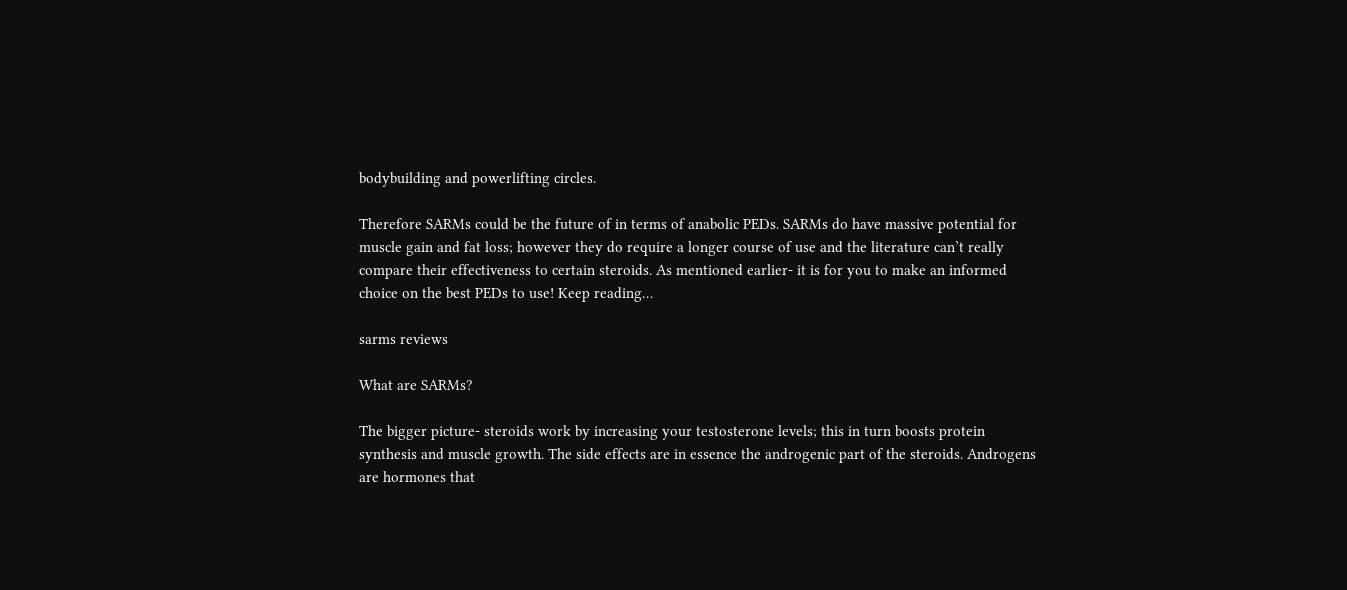bodybuilding and powerlifting circles.

Therefore SARMs could be the future of in terms of anabolic PEDs. SARMs do have massive potential for muscle gain and fat loss; however they do require a longer course of use and the literature can’t really compare their effectiveness to certain steroids. As mentioned earlier- it is for you to make an informed choice on the best PEDs to use! Keep reading…

sarms reviews

What are SARMs?

The bigger picture- steroids work by increasing your testosterone levels; this in turn boosts protein synthesis and muscle growth. The side effects are in essence the androgenic part of the steroids. Androgens are hormones that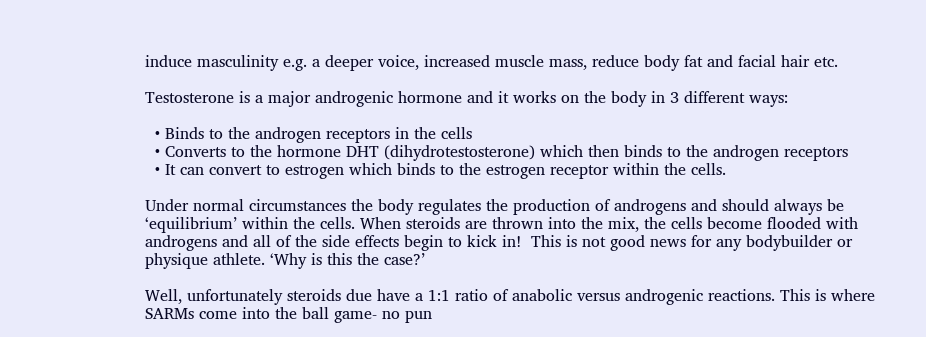induce masculinity e.g. a deeper voice, increased muscle mass, reduce body fat and facial hair etc.

Testosterone is a major androgenic hormone and it works on the body in 3 different ways:

  • Binds to the androgen receptors in the cells
  • Converts to the hormone DHT (dihydrotestosterone) which then binds to the androgen receptors
  • It can convert to estrogen which binds to the estrogen receptor within the cells.

Under normal circumstances the body regulates the production of androgens and should always be ‘equilibrium’ within the cells. When steroids are thrown into the mix, the cells become flooded with androgens and all of the side effects begin to kick in!  This is not good news for any bodybuilder or physique athlete. ‘Why is this the case?’

Well, unfortunately steroids due have a 1:1 ratio of anabolic versus androgenic reactions. This is where SARMs come into the ball game- no pun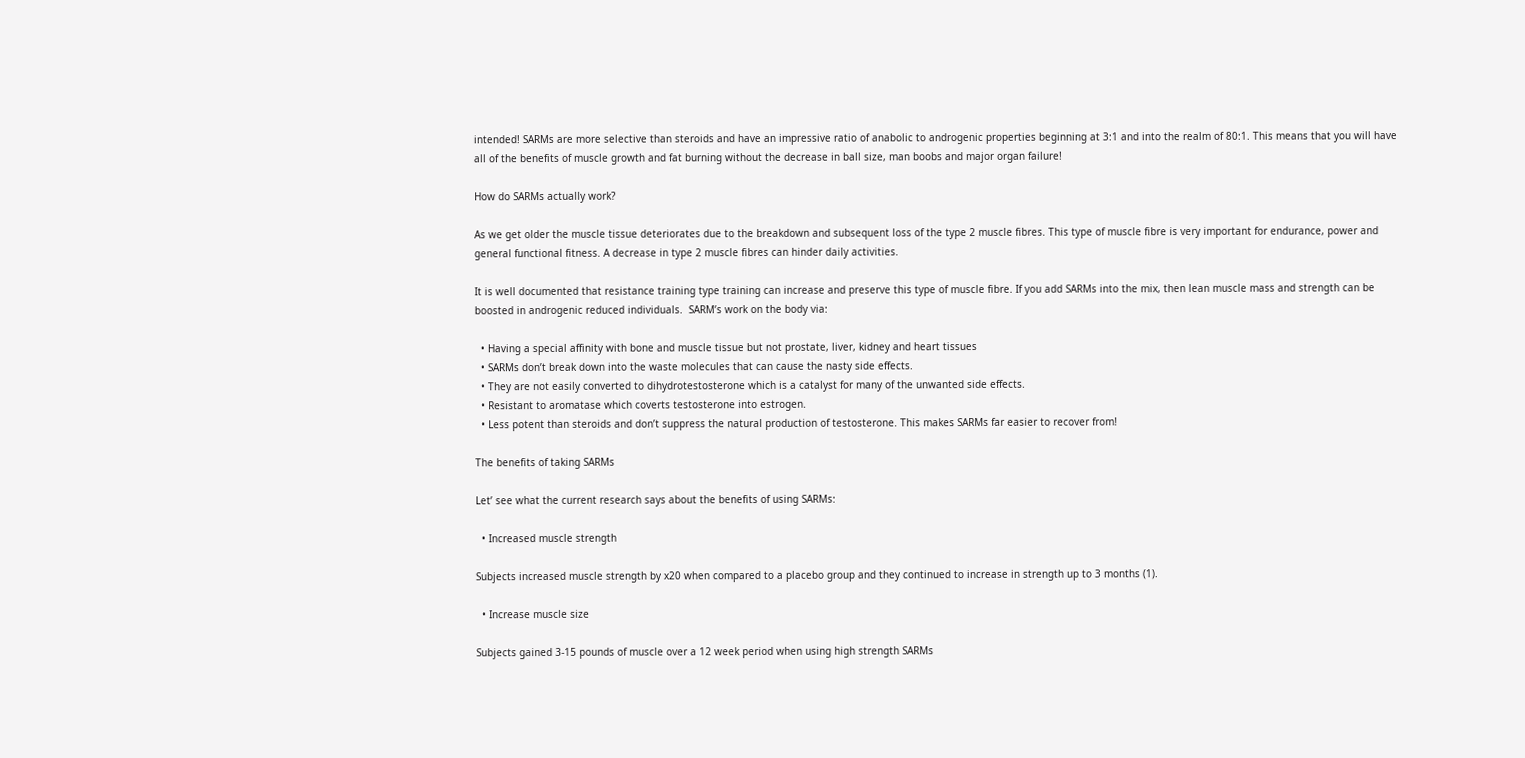intended! SARMs are more selective than steroids and have an impressive ratio of anabolic to androgenic properties beginning at 3:1 and into the realm of 80:1. This means that you will have all of the benefits of muscle growth and fat burning without the decrease in ball size, man boobs and major organ failure!

How do SARMs actually work?

As we get older the muscle tissue deteriorates due to the breakdown and subsequent loss of the type 2 muscle fibres. This type of muscle fibre is very important for endurance, power and general functional fitness. A decrease in type 2 muscle fibres can hinder daily activities.

It is well documented that resistance training type training can increase and preserve this type of muscle fibre. If you add SARMs into the mix, then lean muscle mass and strength can be boosted in androgenic reduced individuals.  SARM’s work on the body via:

  • Having a special affinity with bone and muscle tissue but not prostate, liver, kidney and heart tissues
  • SARMs don’t break down into the waste molecules that can cause the nasty side effects.
  • They are not easily converted to dihydrotestosterone which is a catalyst for many of the unwanted side effects.
  • Resistant to aromatase which coverts testosterone into estrogen.
  • Less potent than steroids and don’t suppress the natural production of testosterone. This makes SARMs far easier to recover from!

The benefits of taking SARMs

Let’ see what the current research says about the benefits of using SARMs:

  • Increased muscle strength

Subjects increased muscle strength by x20 when compared to a placebo group and they continued to increase in strength up to 3 months (1).

  • Increase muscle size

Subjects gained 3-15 pounds of muscle over a 12 week period when using high strength SARMs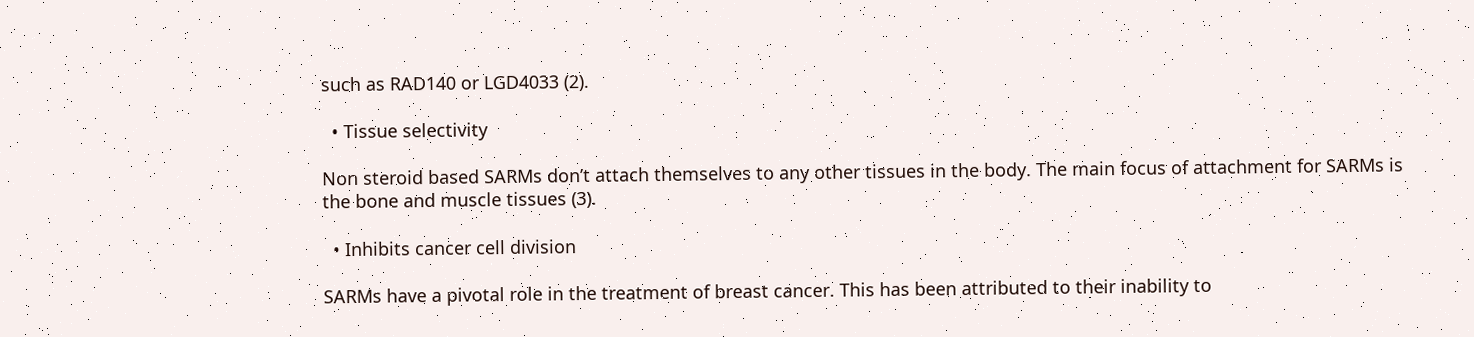such as RAD140 or LGD4033 (2).

  • Tissue selectivity

Non steroid based SARMs don’t attach themselves to any other tissues in the body. The main focus of attachment for SARMs is the bone and muscle tissues (3).

  • Inhibits cancer cell division

SARMs have a pivotal role in the treatment of breast cancer. This has been attributed to their inability to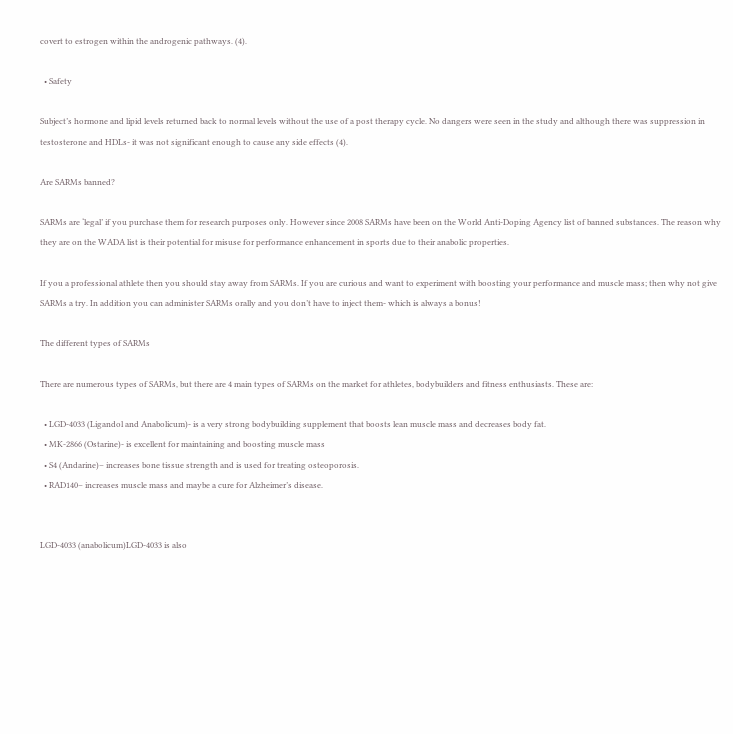covert to estrogen within the androgenic pathways. (4).

  • Safety

Subject’s hormone and lipid levels returned back to normal levels without the use of a post therapy cycle. No dangers were seen in the study and although there was suppression in testosterone and HDLs- it was not significant enough to cause any side effects (4).

Are SARMs banned?

SARMs are ‘legal’ if you purchase them for research purposes only. However since 2008 SARMs have been on the World Anti-Doping Agency list of banned substances. The reason why they are on the WADA list is their potential for misuse for performance enhancement in sports due to their anabolic properties.

If you a professional athlete then you should stay away from SARMs. If you are curious and want to experiment with boosting your performance and muscle mass; then why not give SARMs a try. In addition you can administer SARMs orally and you don’t have to inject them- which is always a bonus!

The different types of SARMs

There are numerous types of SARMs, but there are 4 main types of SARMs on the market for athletes, bodybuilders and fitness enthusiasts. These are:

  • LGD-4033 (Ligandol and Anabolicum)- is a very strong bodybuilding supplement that boosts lean muscle mass and decreases body fat.
  • MK-2866 (Ostarine)- is excellent for maintaining and boosting muscle mass
  • S4 (Andarine)– increases bone tissue strength and is used for treating osteoporosis.
  • RAD140– increases muscle mass and maybe a cure for Alzheimer’s disease.


LGD-4033 (anabolicum)LGD-4033 is also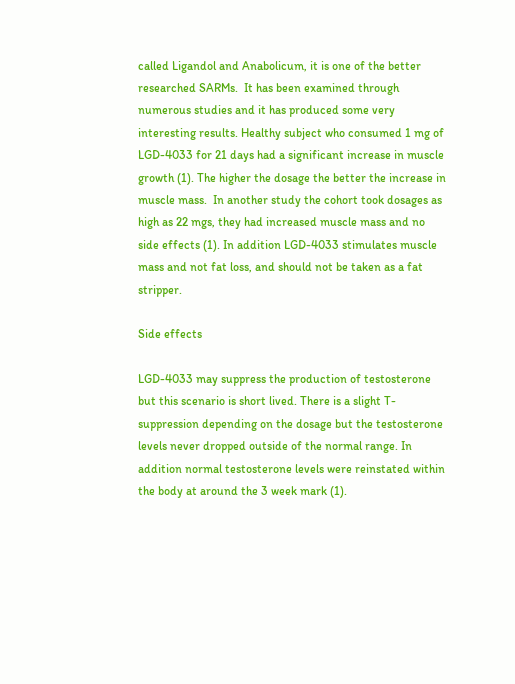called Ligandol and Anabolicum, it is one of the better researched SARMs.  It has been examined through numerous studies and it has produced some very interesting results. Healthy subject who consumed 1 mg of LGD-4033 for 21 days had a significant increase in muscle growth (1). The higher the dosage the better the increase in muscle mass.  In another study the cohort took dosages as high as 22 mgs, they had increased muscle mass and no side effects (1). In addition LGD-4033 stimulates muscle mass and not fat loss, and should not be taken as a fat stripper.

Side effects

LGD-4033 may suppress the production of testosterone but this scenario is short lived. There is a slight T- suppression depending on the dosage but the testosterone levels never dropped outside of the normal range. In addition normal testosterone levels were reinstated within the body at around the 3 week mark (1).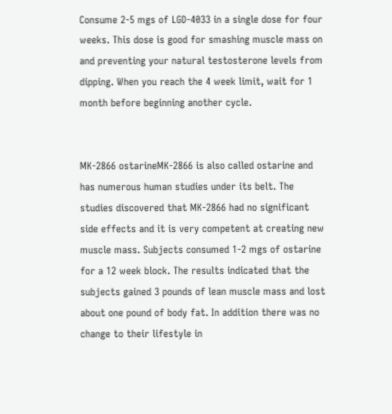Consume 2-5 mgs of LGD-4033 in a single dose for four weeks. This dose is good for smashing muscle mass on and preventing your natural testosterone levels from dipping. When you reach the 4 week limit, wait for 1 month before beginning another cycle.


MK-2866 ostarineMK-2866 is also called ostarine and has numerous human studies under its belt. The studies discovered that MK-2866 had no significant side effects and it is very competent at creating new muscle mass. Subjects consumed 1-2 mgs of ostarine for a 12 week block. The results indicated that the subjects gained 3 pounds of lean muscle mass and lost about one pound of body fat. In addition there was no change to their lifestyle in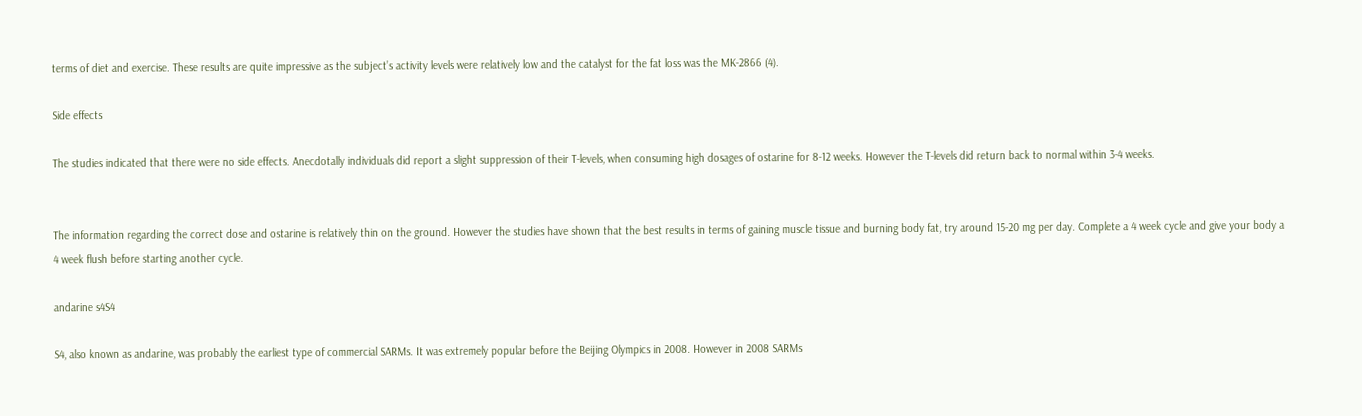terms of diet and exercise. These results are quite impressive as the subject’s activity levels were relatively low and the catalyst for the fat loss was the MK-2866 (4).

Side effects

The studies indicated that there were no side effects. Anecdotally individuals did report a slight suppression of their T-levels, when consuming high dosages of ostarine for 8-12 weeks. However the T-levels did return back to normal within 3-4 weeks.


The information regarding the correct dose and ostarine is relatively thin on the ground. However the studies have shown that the best results in terms of gaining muscle tissue and burning body fat, try around 15-20 mg per day. Complete a 4 week cycle and give your body a 4 week flush before starting another cycle.

andarine s4S4

S4, also known as andarine, was probably the earliest type of commercial SARMs. It was extremely popular before the Beijing Olympics in 2008. However in 2008 SARMs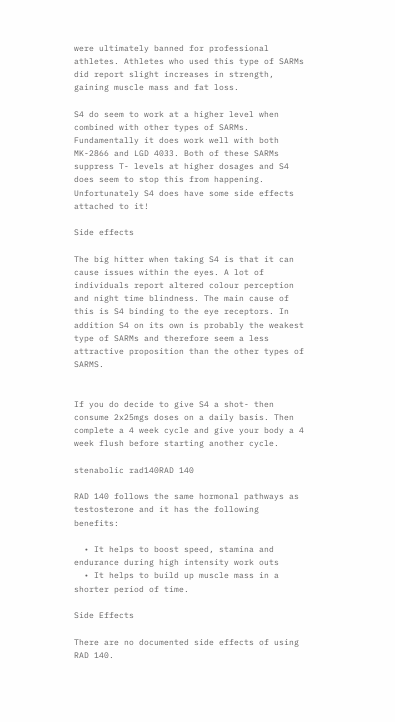were ultimately banned for professional athletes. Athletes who used this type of SARMs did report slight increases in strength, gaining muscle mass and fat loss.

S4 do seem to work at a higher level when combined with other types of SARMs. Fundamentally it does work well with both MK-2866 and LGD 4033. Both of these SARMs suppress T- levels at higher dosages and S4 does seem to stop this from happening. Unfortunately S4 does have some side effects attached to it!

Side effects

The big hitter when taking S4 is that it can cause issues within the eyes. A lot of individuals report altered colour perception and night time blindness. The main cause of this is S4 binding to the eye receptors. In addition S4 on its own is probably the weakest type of SARMs and therefore seem a less attractive proposition than the other types of SARMS.


If you do decide to give S4 a shot- then consume 2x25mgs doses on a daily basis. Then complete a 4 week cycle and give your body a 4 week flush before starting another cycle.

stenabolic rad140RAD 140

RAD 140 follows the same hormonal pathways as testosterone and it has the following benefits:

  • It helps to boost speed, stamina and endurance during high intensity work outs
  • It helps to build up muscle mass in a shorter period of time.

Side Effects

There are no documented side effects of using RAD 140.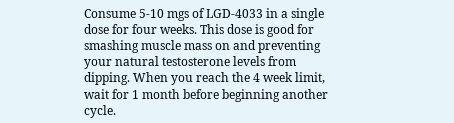Consume 5-10 mgs of LGD-4033 in a single dose for four weeks. This dose is good for smashing muscle mass on and preventing your natural testosterone levels from dipping. When you reach the 4 week limit, wait for 1 month before beginning another cycle.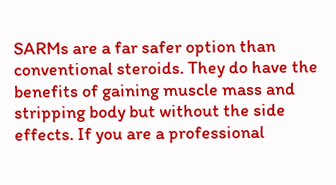SARMs are a far safer option than conventional steroids. They do have the benefits of gaining muscle mass and stripping body but without the side effects. If you are a professional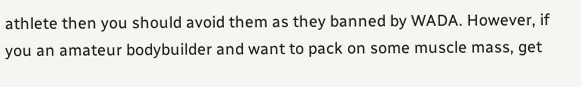athlete then you should avoid them as they banned by WADA. However, if you an amateur bodybuilder and want to pack on some muscle mass, get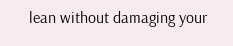lean without damaging your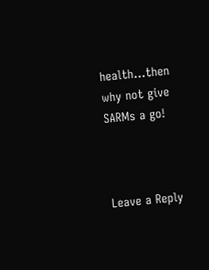health…then why not give SARMs a go!



Leave a Reply